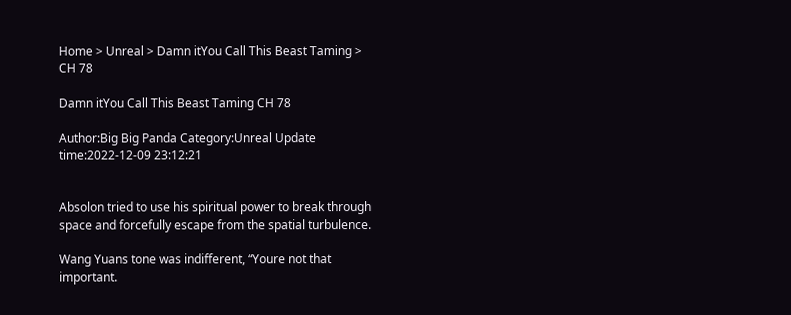Home > Unreal > Damn itYou Call This Beast Taming > CH 78

Damn itYou Call This Beast Taming CH 78

Author:Big Big Panda Category:Unreal Update time:2022-12-09 23:12:21


Absolon tried to use his spiritual power to break through space and forcefully escape from the spatial turbulence.

Wang Yuans tone was indifferent, “Youre not that important.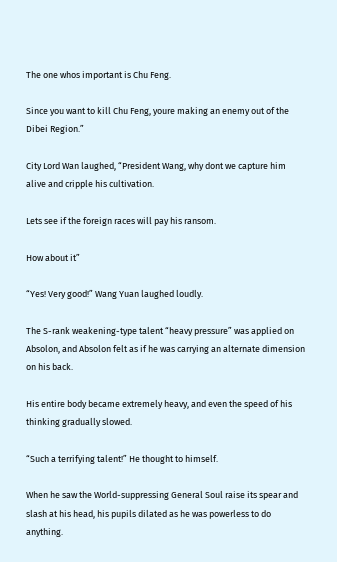The one whos important is Chu Feng.

Since you want to kill Chu Feng, youre making an enemy out of the Dibei Region.”

City Lord Wan laughed, “President Wang, why dont we capture him alive and cripple his cultivation.

Lets see if the foreign races will pay his ransom.

How about it”

“Yes! Very good!” Wang Yuan laughed loudly.

The S-rank weakening-type talent “heavy pressure” was applied on Absolon, and Absolon felt as if he was carrying an alternate dimension on his back.

His entire body became extremely heavy, and even the speed of his thinking gradually slowed.

“Such a terrifying talent!” He thought to himself.

When he saw the World-suppressing General Soul raise its spear and slash at his head, his pupils dilated as he was powerless to do anything.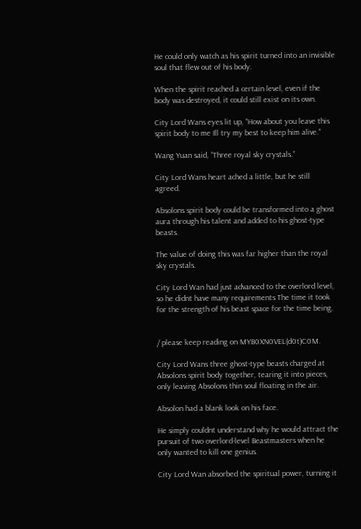He could only watch as his spirit turned into an invisible soul that flew out of his body.

When the spirit reached a certain level, even if the body was destroyed, it could still exist on its own.

City Lord Wans eyes lit up, “How about you leave this spirit body to me Ill try my best to keep him alive.”

Wang Yuan said, “Three royal sky crystals.”

City Lord Wans heart ached a little, but he still agreed.

Absolons spirit body could be transformed into a ghost aura through his talent and added to his ghost-type beasts.

The value of doing this was far higher than the royal sky crystals.

City Lord Wan had just advanced to the overlord level, so he didnt have many requirements The time it took for the strength of his beast space for the time being.


/ please keep reading on MYB0XN0VEL(d0t)C0M.

City Lord Wans three ghost-type beasts charged at Absolons spirit body together, tearing it into pieces, only leaving Absolons thin soul floating in the air.

Absolon had a blank look on his face.

He simply couldnt understand why he would attract the pursuit of two overlord-level Beastmasters when he only wanted to kill one genius.

City Lord Wan absorbed the spiritual power, turning it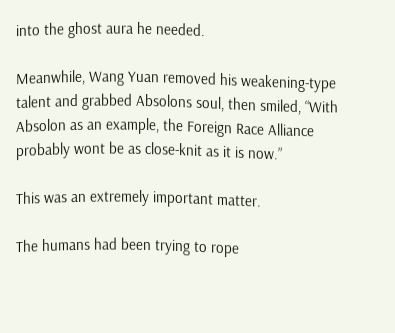into the ghost aura he needed.

Meanwhile, Wang Yuan removed his weakening-type talent and grabbed Absolons soul, then smiled, “With Absolon as an example, the Foreign Race Alliance probably wont be as close-knit as it is now.”

This was an extremely important matter.

The humans had been trying to rope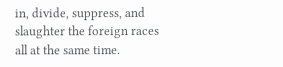in, divide, suppress, and slaughter the foreign races all at the same time.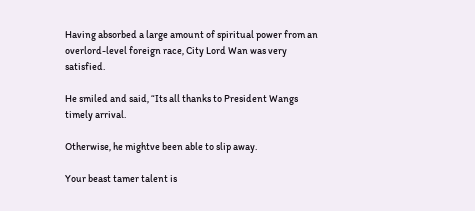Having absorbed a large amount of spiritual power from an overlord-level foreign race, City Lord Wan was very satisfied.

He smiled and said, “Its all thanks to President Wangs timely arrival.

Otherwise, he mightve been able to slip away.

Your beast tamer talent is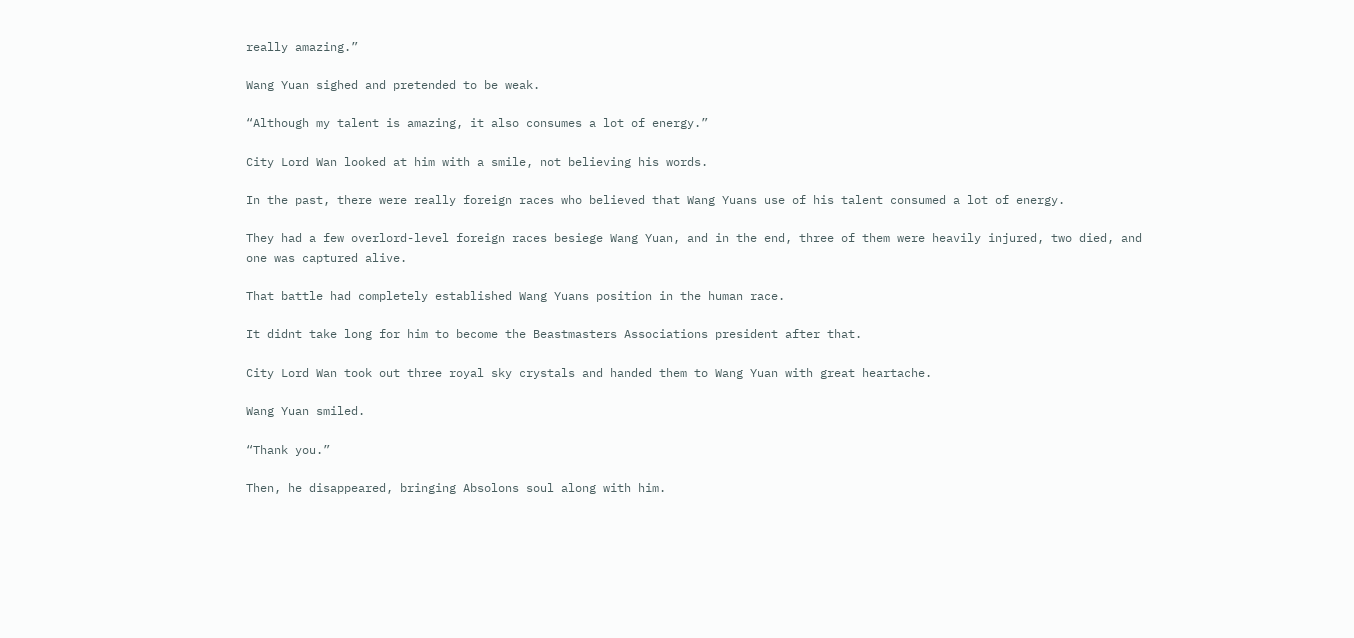really amazing.”

Wang Yuan sighed and pretended to be weak.

“Although my talent is amazing, it also consumes a lot of energy.”

City Lord Wan looked at him with a smile, not believing his words.

In the past, there were really foreign races who believed that Wang Yuans use of his talent consumed a lot of energy.

They had a few overlord-level foreign races besiege Wang Yuan, and in the end, three of them were heavily injured, two died, and one was captured alive.

That battle had completely established Wang Yuans position in the human race.

It didnt take long for him to become the Beastmasters Associations president after that.

City Lord Wan took out three royal sky crystals and handed them to Wang Yuan with great heartache.

Wang Yuan smiled.

“Thank you.”

Then, he disappeared, bringing Absolons soul along with him.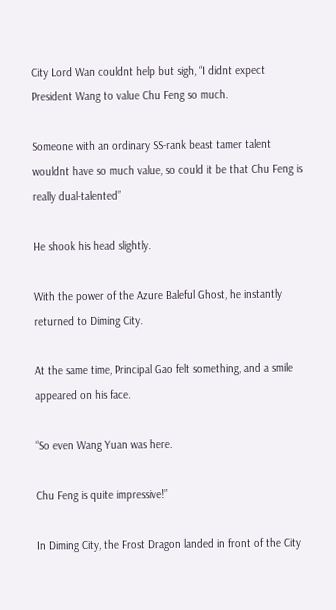City Lord Wan couldnt help but sigh, “I didnt expect President Wang to value Chu Feng so much.

Someone with an ordinary SS-rank beast tamer talent wouldnt have so much value, so could it be that Chu Feng is really dual-talented”

He shook his head slightly.

With the power of the Azure Baleful Ghost, he instantly returned to Diming City.

At the same time, Principal Gao felt something, and a smile appeared on his face.

“So even Wang Yuan was here.

Chu Feng is quite impressive!”

In Diming City, the Frost Dragon landed in front of the City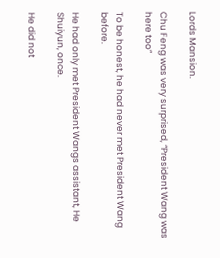Lords Mansion.

Chu Feng was very surprised, “President Wang was here too”

To be honest, he had never met President Wang before.

He had only met President Wangs assistant, He Shuiyun, once.

He did not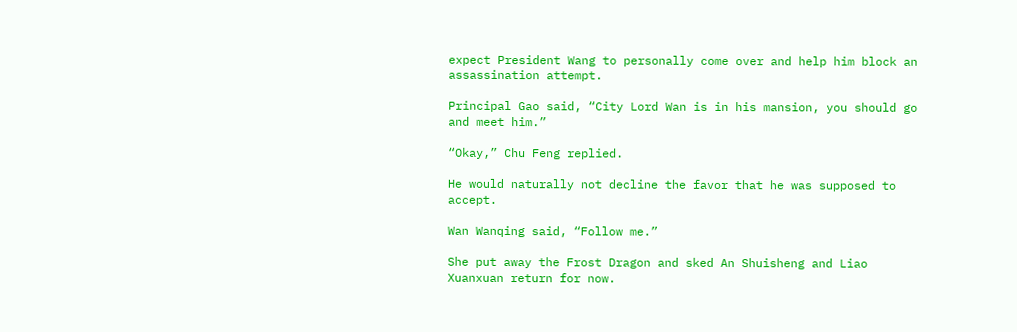expect President Wang to personally come over and help him block an assassination attempt.

Principal Gao said, “City Lord Wan is in his mansion, you should go and meet him.”

“Okay,” Chu Feng replied.

He would naturally not decline the favor that he was supposed to accept.

Wan Wanqing said, “Follow me.”

She put away the Frost Dragon and sked An Shuisheng and Liao Xuanxuan return for now.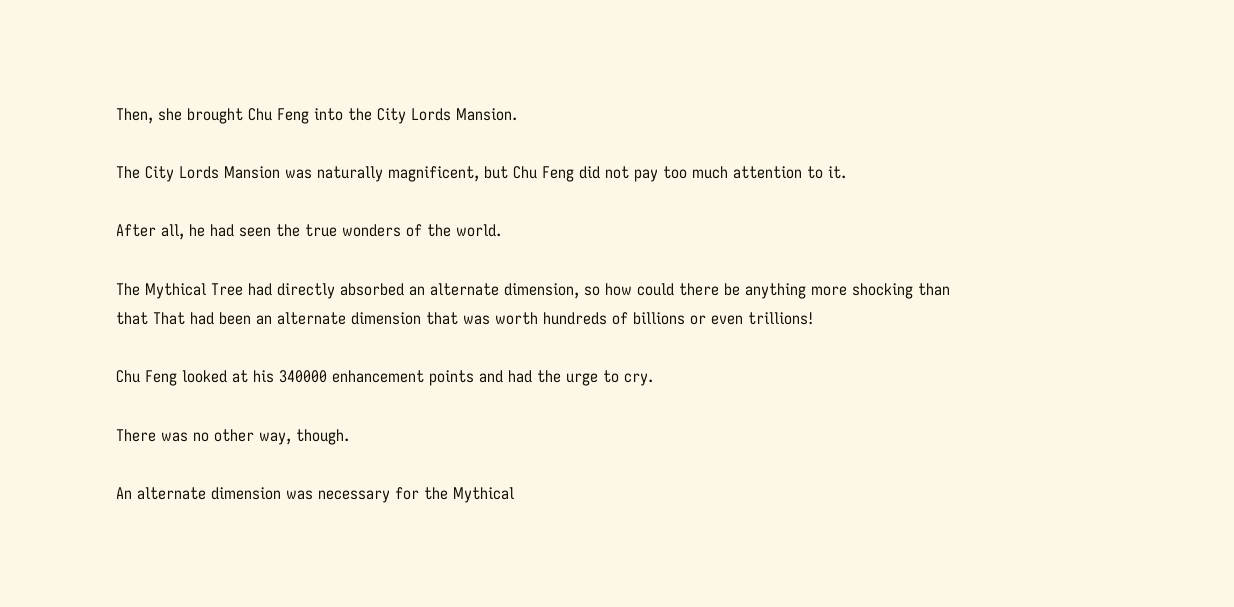Then, she brought Chu Feng into the City Lords Mansion.

The City Lords Mansion was naturally magnificent, but Chu Feng did not pay too much attention to it.

After all, he had seen the true wonders of the world.

The Mythical Tree had directly absorbed an alternate dimension, so how could there be anything more shocking than that That had been an alternate dimension that was worth hundreds of billions or even trillions!

Chu Feng looked at his 340000 enhancement points and had the urge to cry.

There was no other way, though.

An alternate dimension was necessary for the Mythical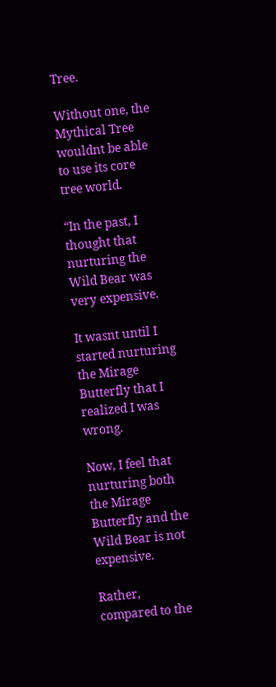Tree.

Without one, the Mythical Tree wouldnt be able to use its core tree world.

“In the past, I thought that nurturing the Wild Bear was very expensive.

It wasnt until I started nurturing the Mirage Butterfly that I realized I was wrong.

Now, I feel that nurturing both the Mirage Butterfly and the Wild Bear is not expensive.

Rather, compared to the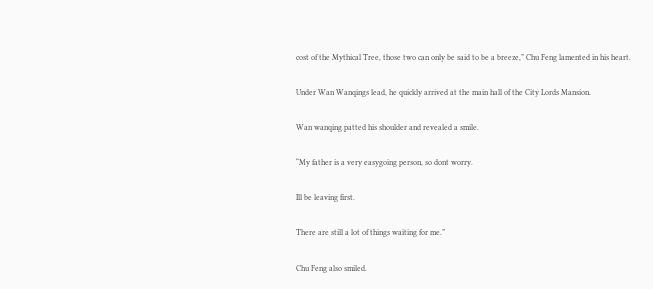cost of the Mythical Tree, those two can only be said to be a breeze,” Chu Feng lamented in his heart.

Under Wan Wanqings lead, he quickly arrived at the main hall of the City Lords Mansion.

Wan wanqing patted his shoulder and revealed a smile.

“My father is a very easygoing person, so dont worry.

Ill be leaving first.

There are still a lot of things waiting for me.”

Chu Feng also smiled.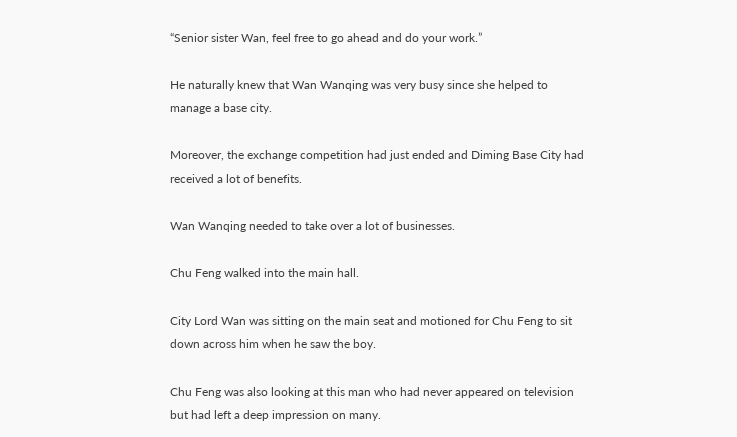“Senior sister Wan, feel free to go ahead and do your work.”

He naturally knew that Wan Wanqing was very busy since she helped to manage a base city.

Moreover, the exchange competition had just ended and Diming Base City had received a lot of benefits.

Wan Wanqing needed to take over a lot of businesses.

Chu Feng walked into the main hall.

City Lord Wan was sitting on the main seat and motioned for Chu Feng to sit down across him when he saw the boy.

Chu Feng was also looking at this man who had never appeared on television but had left a deep impression on many.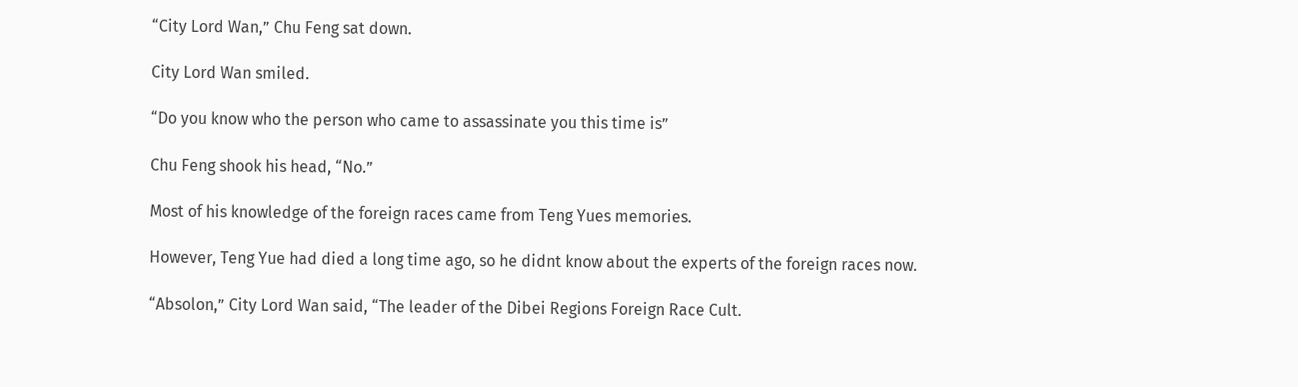“City Lord Wan,” Chu Feng sat down.

City Lord Wan smiled.

“Do you know who the person who came to assassinate you this time is”

Chu Feng shook his head, “No.”

Most of his knowledge of the foreign races came from Teng Yues memories.

However, Teng Yue had died a long time ago, so he didnt know about the experts of the foreign races now.

“Absolon,” City Lord Wan said, “The leader of the Dibei Regions Foreign Race Cult.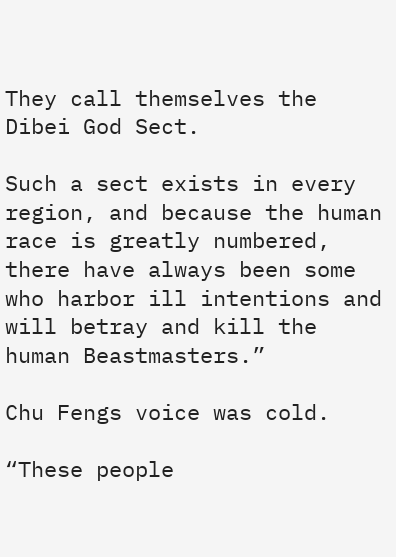They call themselves the Dibei God Sect.

Such a sect exists in every region, and because the human race is greatly numbered, there have always been some who harbor ill intentions and will betray and kill the human Beastmasters.”

Chu Fengs voice was cold.

“These people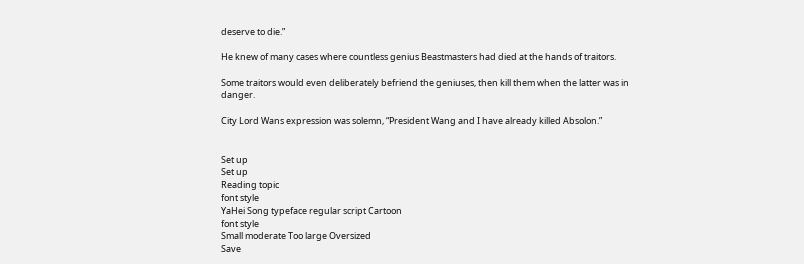deserve to die.”

He knew of many cases where countless genius Beastmasters had died at the hands of traitors.

Some traitors would even deliberately befriend the geniuses, then kill them when the latter was in danger.

City Lord Wans expression was solemn, “President Wang and I have already killed Absolon.”


Set up
Set up
Reading topic
font style
YaHei Song typeface regular script Cartoon
font style
Small moderate Too large Oversized
Save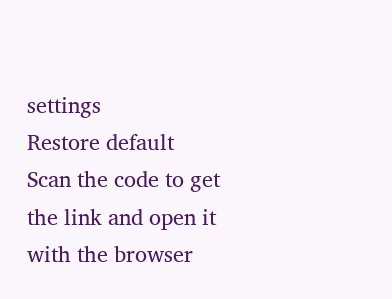settings
Restore default
Scan the code to get the link and open it with the browser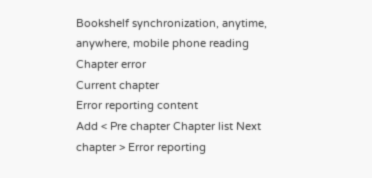Bookshelf synchronization, anytime, anywhere, mobile phone reading
Chapter error
Current chapter
Error reporting content
Add < Pre chapter Chapter list Next chapter > Error reporting